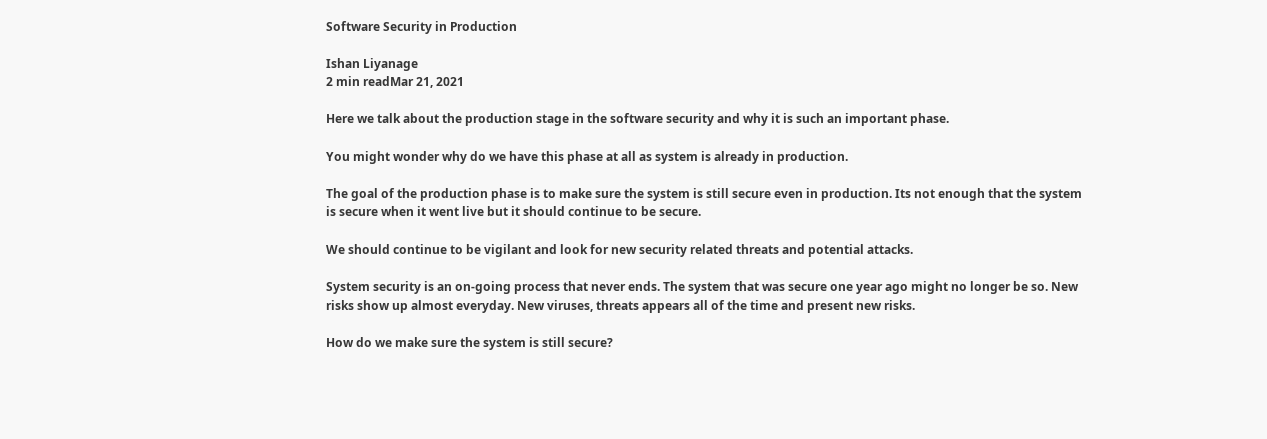Software Security in Production

Ishan Liyanage
2 min readMar 21, 2021

Here we talk about the production stage in the software security and why it is such an important phase.

You might wonder why do we have this phase at all as system is already in production.

The goal of the production phase is to make sure the system is still secure even in production. Its not enough that the system is secure when it went live but it should continue to be secure.

We should continue to be vigilant and look for new security related threats and potential attacks.

System security is an on-going process that never ends. The system that was secure one year ago might no longer be so. New risks show up almost everyday. New viruses, threats appears all of the time and present new risks.

How do we make sure the system is still secure?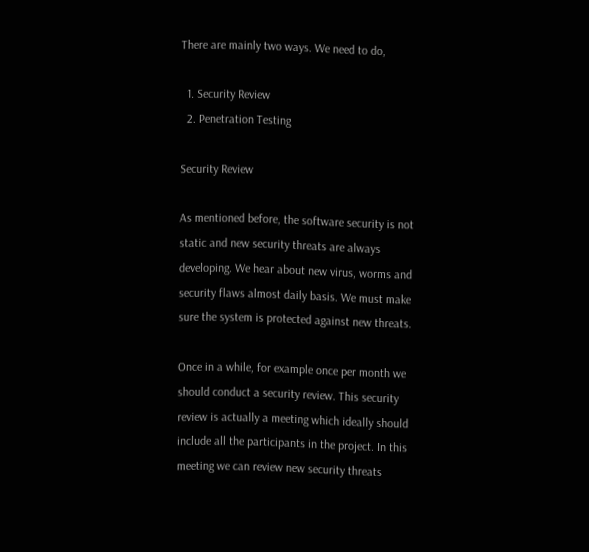There are mainly two ways. We need to do,

  1. Security Review
  2. Penetration Testing

Security Review

As mentioned before, the software security is not static and new security threats are always developing. We hear about new virus, worms and security flaws almost daily basis. We must make sure the system is protected against new threats.

Once in a while, for example once per month we should conduct a security review. This security review is actually a meeting which ideally should include all the participants in the project. In this meeting we can review new security threats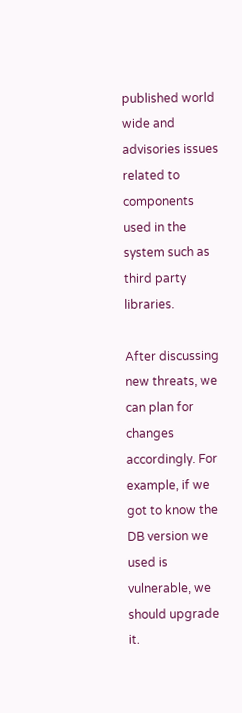published world wide and advisories issues related to components used in the system such as third party libraries.

After discussing new threats, we can plan for changes accordingly. For example, if we got to know the DB version we used is vulnerable, we should upgrade it.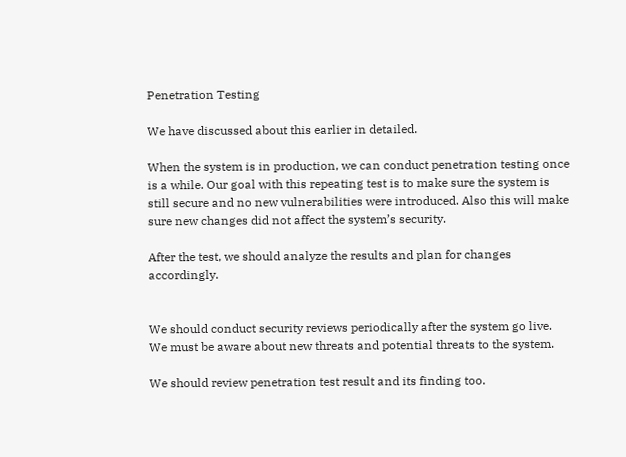Penetration Testing

We have discussed about this earlier in detailed.

When the system is in production, we can conduct penetration testing once is a while. Our goal with this repeating test is to make sure the system is still secure and no new vulnerabilities were introduced. Also this will make sure new changes did not affect the system’s security.

After the test, we should analyze the results and plan for changes accordingly.


We should conduct security reviews periodically after the system go live. We must be aware about new threats and potential threats to the system.

We should review penetration test result and its finding too.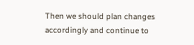Then we should plan changes accordingly and continue to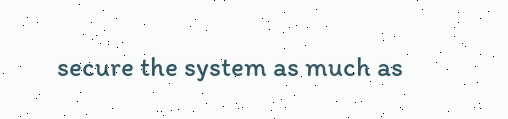secure the system as much as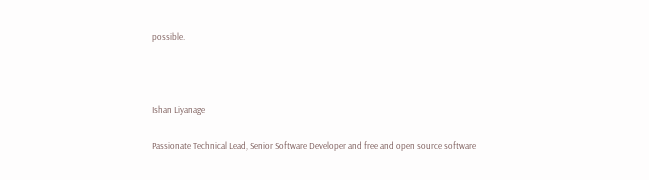possible.



Ishan Liyanage

Passionate Technical Lead, Senior Software Developer and free and open source software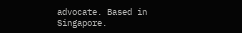advocate. Based in Singapore.